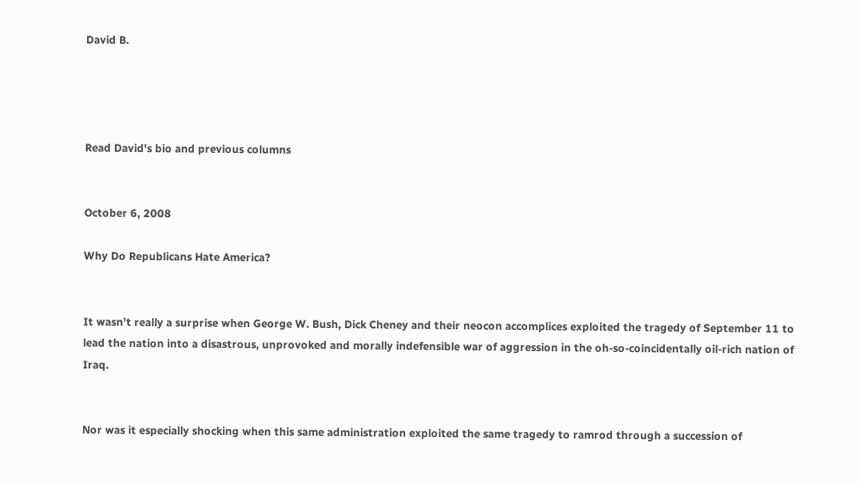David B.




Read David's bio and previous columns


October 6, 2008

Why Do Republicans Hate America?


It wasn’t really a surprise when George W. Bush, Dick Cheney and their neocon accomplices exploited the tragedy of September 11 to lead the nation into a disastrous, unprovoked and morally indefensible war of aggression in the oh-so-coincidentally oil-rich nation of Iraq.


Nor was it especially shocking when this same administration exploited the same tragedy to ramrod through a succession of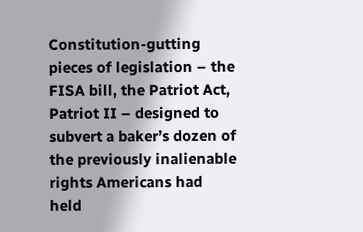Constitution-gutting pieces of legislation – the FISA bill, the Patriot Act, Patriot II – designed to subvert a baker’s dozen of the previously inalienable rights Americans had held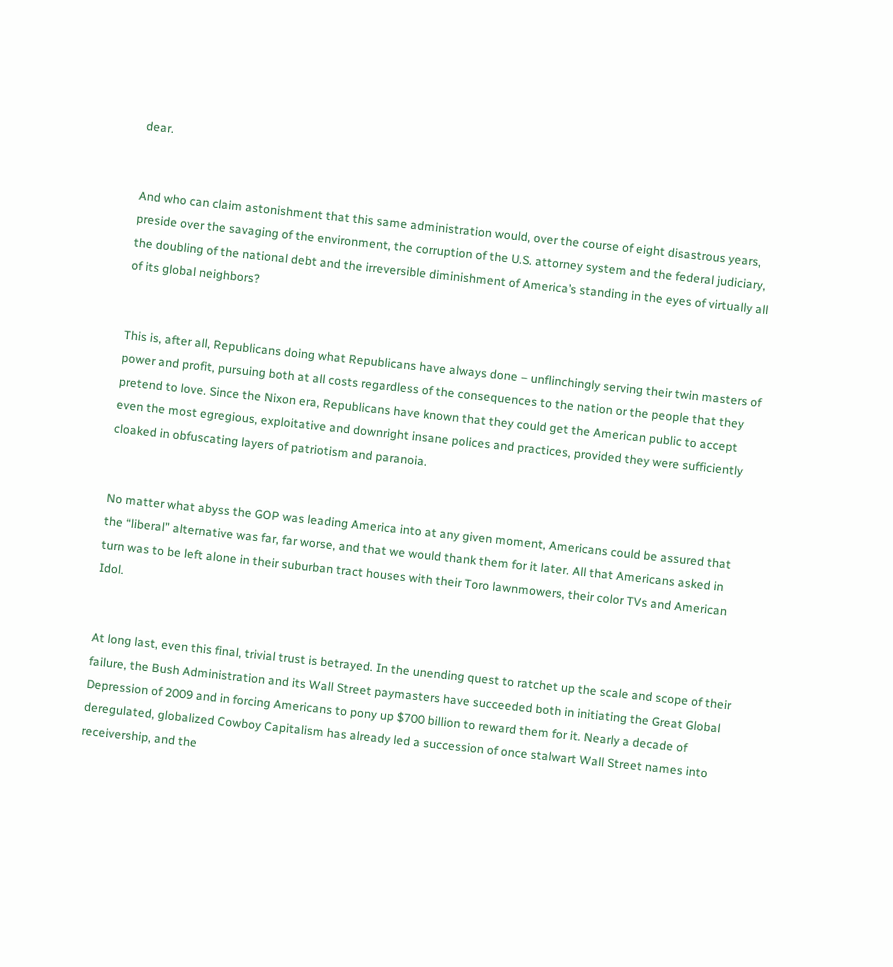dear.


And who can claim astonishment that this same administration would, over the course of eight disastrous years, preside over the savaging of the environment, the corruption of the U.S. attorney system and the federal judiciary, the doubling of the national debt and the irreversible diminishment of America’s standing in the eyes of virtually all of its global neighbors?


This is, after all, Republicans doing what Republicans have always done – unflinchingly serving their twin masters of power and profit, pursuing both at all costs regardless of the consequences to the nation or the people that they pretend to love. Since the Nixon era, Republicans have known that they could get the American public to accept even the most egregious, exploitative and downright insane polices and practices, provided they were sufficiently cloaked in obfuscating layers of patriotism and paranoia.


No matter what abyss the GOP was leading America into at any given moment, Americans could be assured that the “liberal” alternative was far, far worse, and that we would thank them for it later. All that Americans asked in turn was to be left alone in their suburban tract houses with their Toro lawnmowers, their color TVs and American Idol.


At long last, even this final, trivial trust is betrayed. In the unending quest to ratchet up the scale and scope of their failure, the Bush Administration and its Wall Street paymasters have succeeded both in initiating the Great Global Depression of 2009 and in forcing Americans to pony up $700 billion to reward them for it. Nearly a decade of deregulated, globalized Cowboy Capitalism has already led a succession of once stalwart Wall Street names into receivership, and the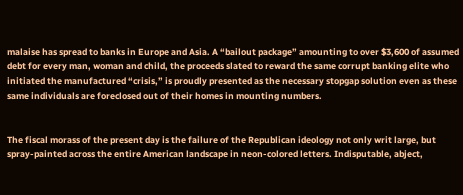malaise has spread to banks in Europe and Asia. A “bailout package” amounting to over $3,600 of assumed debt for every man, woman and child, the proceeds slated to reward the same corrupt banking elite who initiated the manufactured “crisis,” is proudly presented as the necessary stopgap solution even as these same individuals are foreclosed out of their homes in mounting numbers.


The fiscal morass of the present day is the failure of the Republican ideology not only writ large, but spray-painted across the entire American landscape in neon-colored letters. Indisputable, abject,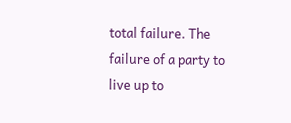total failure. The failure of a party to live up to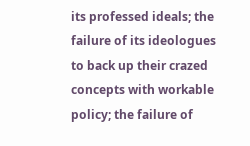its professed ideals; the failure of its ideologues to back up their crazed concepts with workable policy; the failure of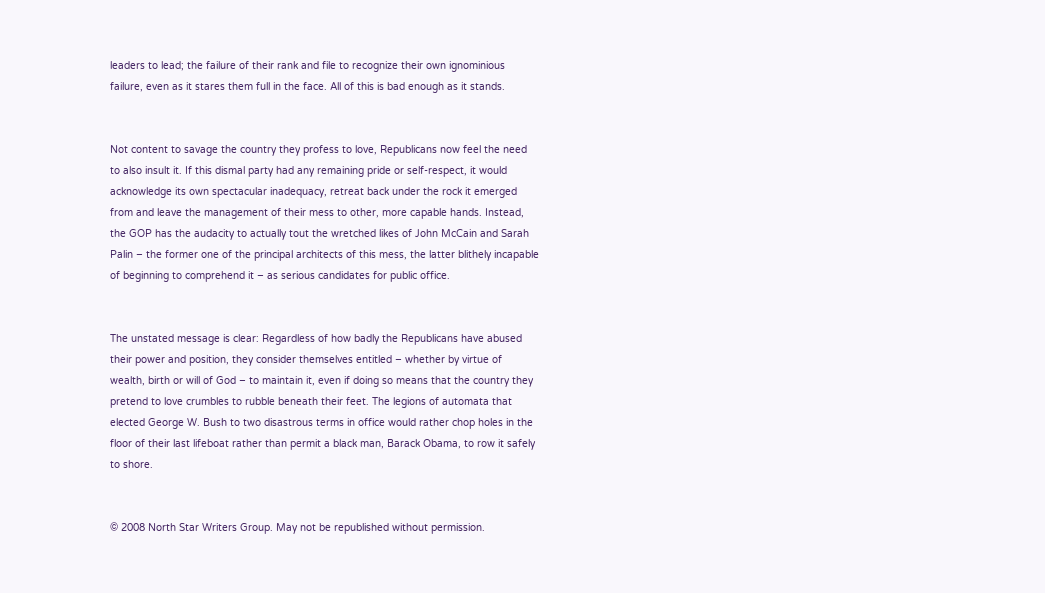leaders to lead; the failure of their rank and file to recognize their own ignominious failure, even as it stares them full in the face. All of this is bad enough as it stands.


Not content to savage the country they profess to love, Republicans now feel the need to also insult it. If this dismal party had any remaining pride or self-respect, it would acknowledge its own spectacular inadequacy, retreat back under the rock it emerged from and leave the management of their mess to other, more capable hands. Instead, the GOP has the audacity to actually tout the wretched likes of John McCain and Sarah Palin – the former one of the principal architects of this mess, the latter blithely incapable of beginning to comprehend it – as serious candidates for public office.


The unstated message is clear: Regardless of how badly the Republicans have abused their power and position, they consider themselves entitled – whether by virtue of wealth, birth or will of God – to maintain it, even if doing so means that the country they pretend to love crumbles to rubble beneath their feet. The legions of automata that elected George W. Bush to two disastrous terms in office would rather chop holes in the floor of their last lifeboat rather than permit a black man, Barack Obama, to row it safely to shore.


© 2008 North Star Writers Group. May not be republished without permission.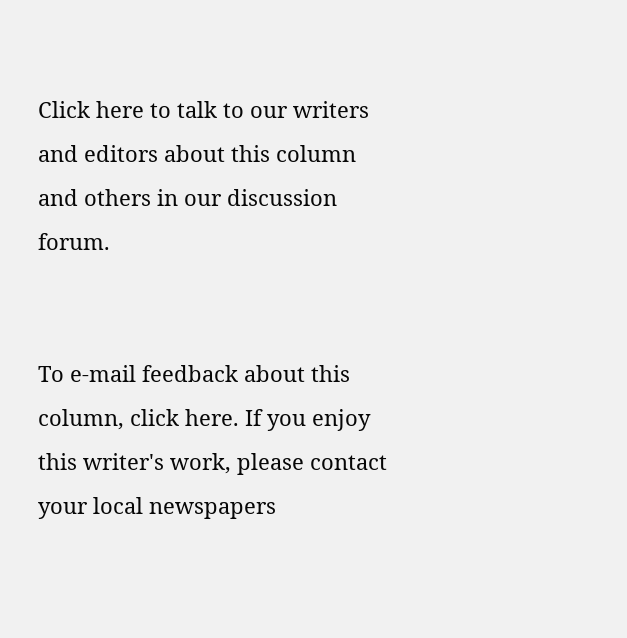Click here to talk to our writers and editors about this column and others in our discussion forum.


To e-mail feedback about this column, click here. If you enjoy this writer's work, please contact your local newspapers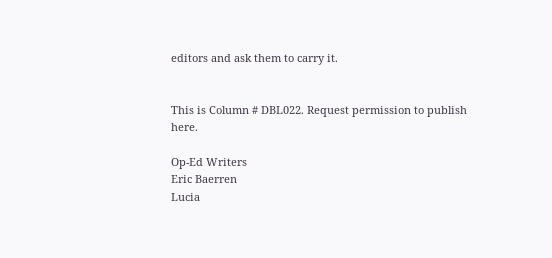editors and ask them to carry it.


This is Column # DBL022. Request permission to publish here.

Op-Ed Writers
Eric Baerren
Lucia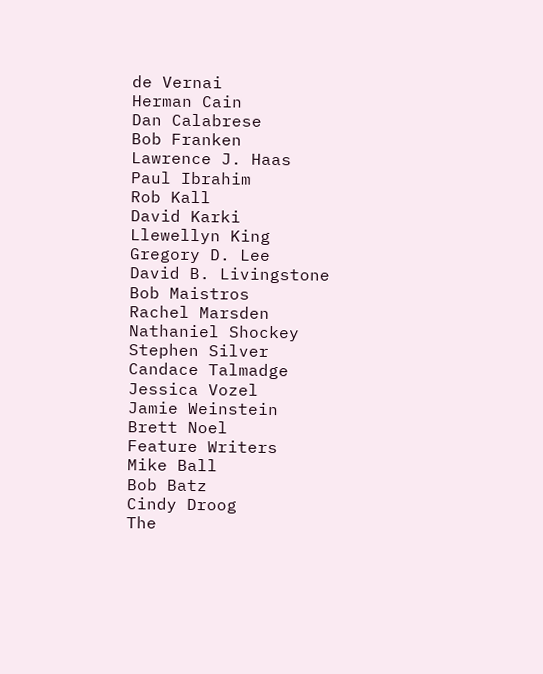de Vernai
Herman Cain
Dan Calabrese
Bob Franken
Lawrence J. Haas
Paul Ibrahim
Rob Kall
David Karki
Llewellyn King
Gregory D. Lee
David B. Livingstone
Bob Maistros
Rachel Marsden
Nathaniel Shockey
Stephen Silver
Candace Talmadge
Jessica Vozel
Jamie Weinstein
Brett Noel
Feature Writers
Mike Ball
Bob Batz
Cindy Droog
The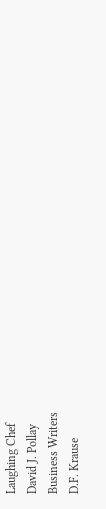Laughing Chef
David J. Pollay
Business Writers
D.F. Krause